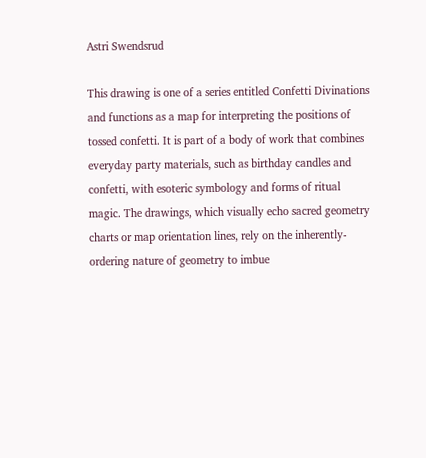Astri Swendsrud

This drawing is one of a series entitled Confetti Divinations and functions as a map for interpreting the positions of tossed confetti. It is part of a body of work that combines everyday party materials, such as birthday candles and confetti, with esoteric symbology and forms of ritual magic. The drawings, which visually echo sacred geometry charts or map orientation lines, rely on the inherently-ordering nature of geometry to imbue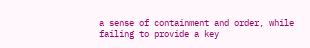a sense of containment and order, while failing to provide a key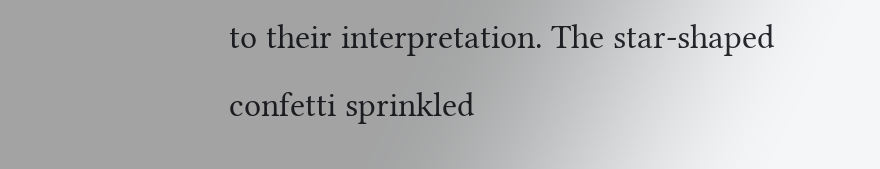to their interpretation. The star-shaped confetti sprinkled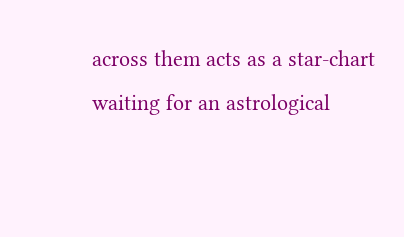across them acts as a star-chart waiting for an astrological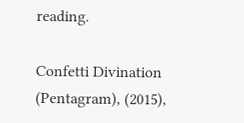reading.

Confetti Divination (Pentagram), (2015),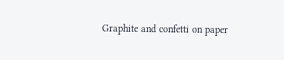Graphite and confetti on paper